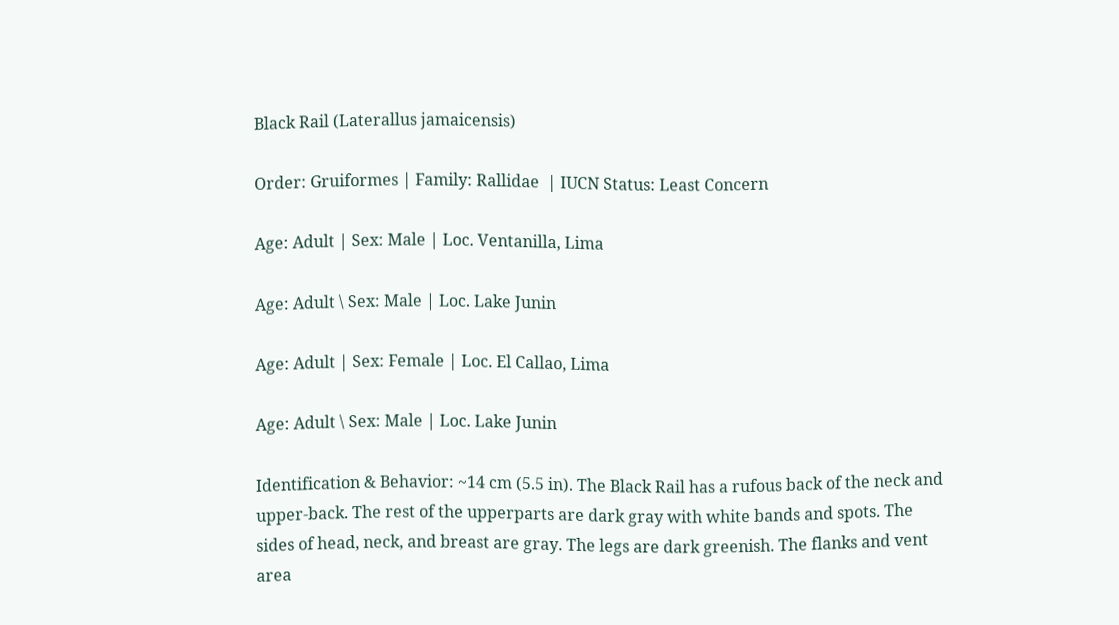Black Rail (Laterallus jamaicensis)

Order: Gruiformes | Family: Rallidae  | IUCN Status: Least Concern

Age: Adult | Sex: Male | Loc. Ventanilla, Lima

Age: Adult \ Sex: Male | Loc. Lake Junin

Age: Adult | Sex: Female | Loc. El Callao, Lima

Age: Adult \ Sex: Male | Loc. Lake Junin

Identification & Behavior: ~14 cm (5.5 in). The Black Rail has a rufous back of the neck and upper-back. The rest of the upperparts are dark gray with white bands and spots. The sides of head, neck, and breast are gray. The legs are dark greenish. The flanks and vent area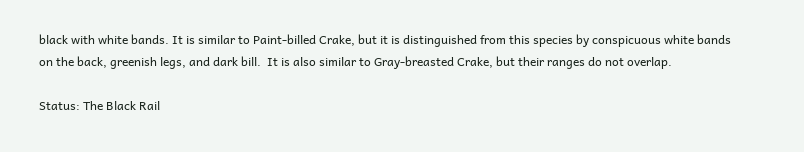black with white bands. It is similar to Paint-billed Crake, but it is distinguished from this species by conspicuous white bands on the back, greenish legs, and dark bill.  It is also similar to Gray-breasted Crake, but their ranges do not overlap.

Status: The Black Rail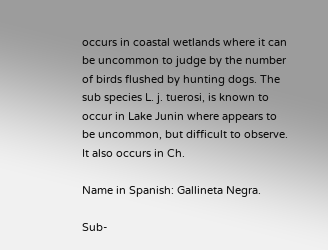occurs in coastal wetlands where it can be uncommon to judge by the number of birds flushed by hunting dogs. The sub species L. j. tuerosi, is known to occur in Lake Junin where appears to be uncommon, but difficult to observe. It also occurs in Ch.

Name in Spanish: Gallineta Negra.

Sub-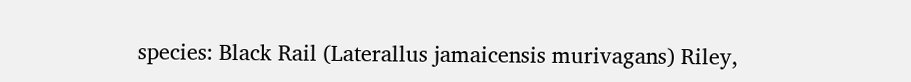species: Black Rail (Laterallus jamaicensis murivagans) Riley,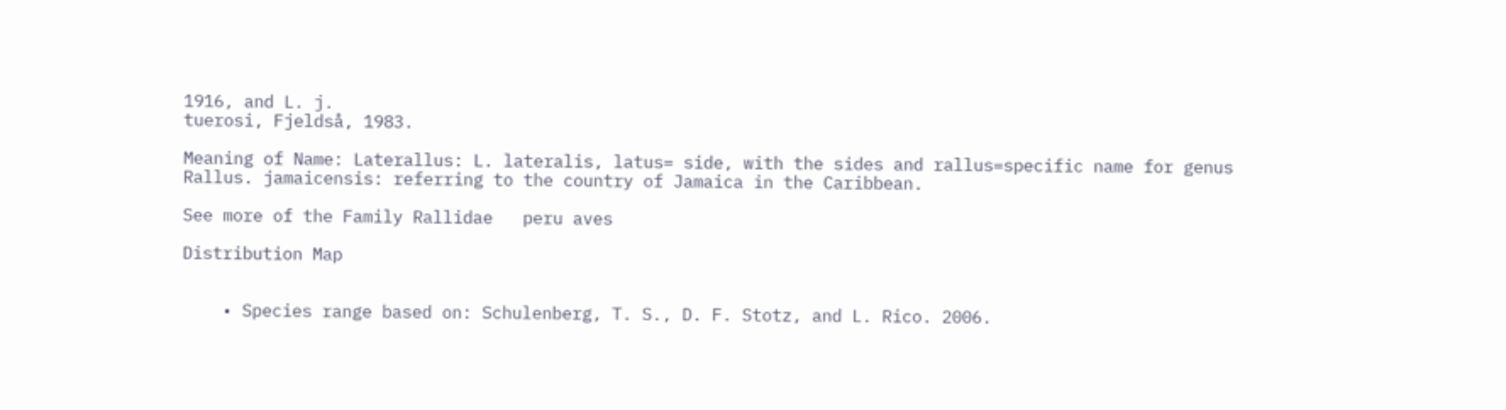1916, and L. j.
tuerosi, Fjeldså, 1983.

Meaning of Name: Laterallus: L. lateralis, latus= side, with the sides and rallus=specific name for genus Rallus. jamaicensis: referring to the country of Jamaica in the Caribbean.

See more of the Family Rallidae   peru aves

Distribution Map


    • Species range based on: Schulenberg, T. S., D. F. Stotz, and L. Rico. 2006.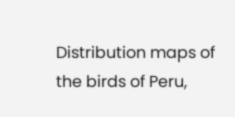Distribution maps of the birds of Peru,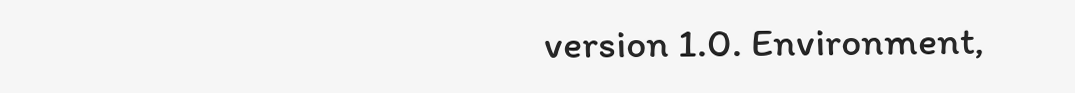version 1.0. Environment,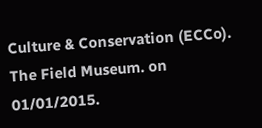Culture & Conservation (ECCo). The Field Museum. on 01/01/2015.